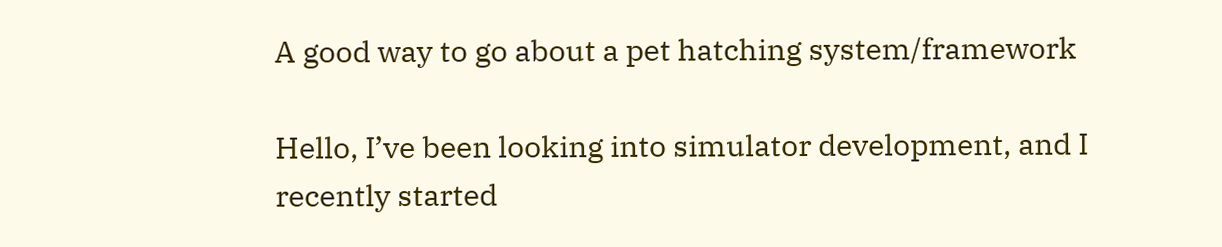A good way to go about a pet hatching system/framework

Hello, I’ve been looking into simulator development, and I recently started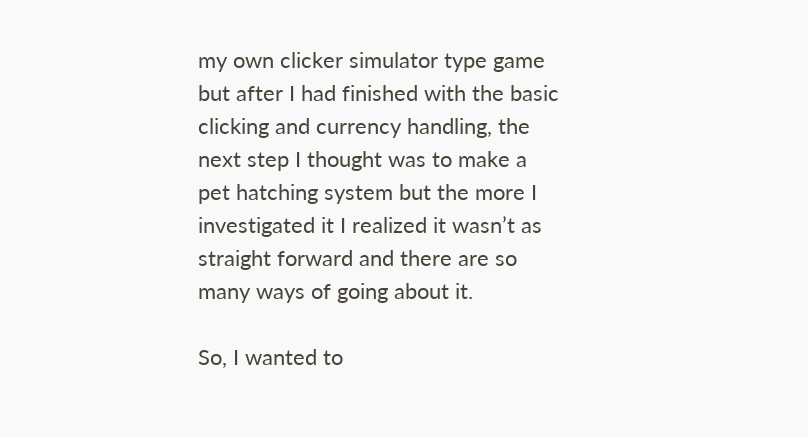my own clicker simulator type game but after I had finished with the basic clicking and currency handling, the next step I thought was to make a pet hatching system but the more I investigated it I realized it wasn’t as straight forward and there are so many ways of going about it.

So, I wanted to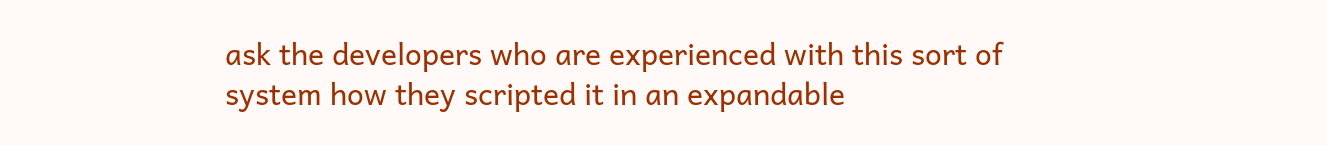ask the developers who are experienced with this sort of system how they scripted it in an expandable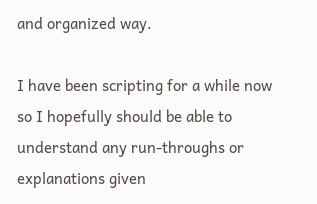and organized way.

I have been scripting for a while now so I hopefully should be able to understand any run-throughs or explanations given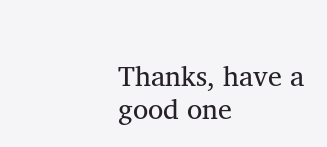Thanks, have a good one